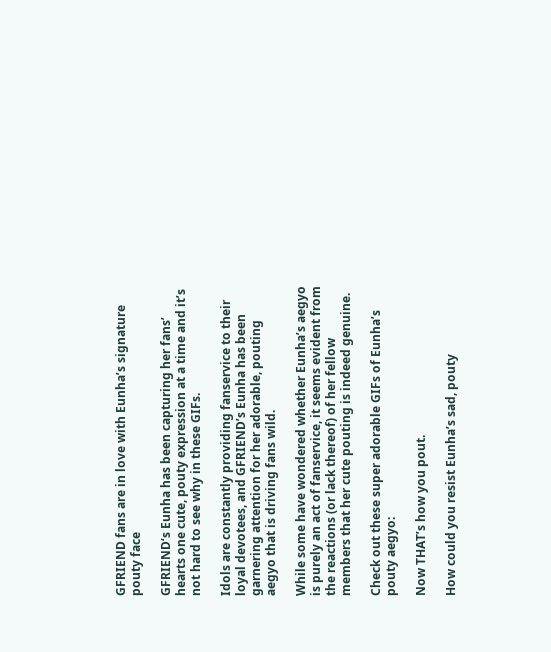GFRIEND fans are in love with Eunha’s signature pouty face

GFRIEND‘s Eunha has been capturing her fans’ hearts one cute, pouty expression at a time and it’s not hard to see why in these GIFs.

Idols are constantly providing fanservice to their loyal devotees, and GFRIEND’s Eunha has been garnering attention for her adorable, pouting aegyo that is driving fans wild.

While some have wondered whether Eunha’s aegyo is purely an act of fanservice, it seems evident from the reactions (or lack thereof) of her fellow members that her cute pouting is indeed genuine.

Check out these super adorable GIFs of Eunha’s pouty aegyo:

Now THAT’s how you pout.

How could you resist Eunha’s sad, pouty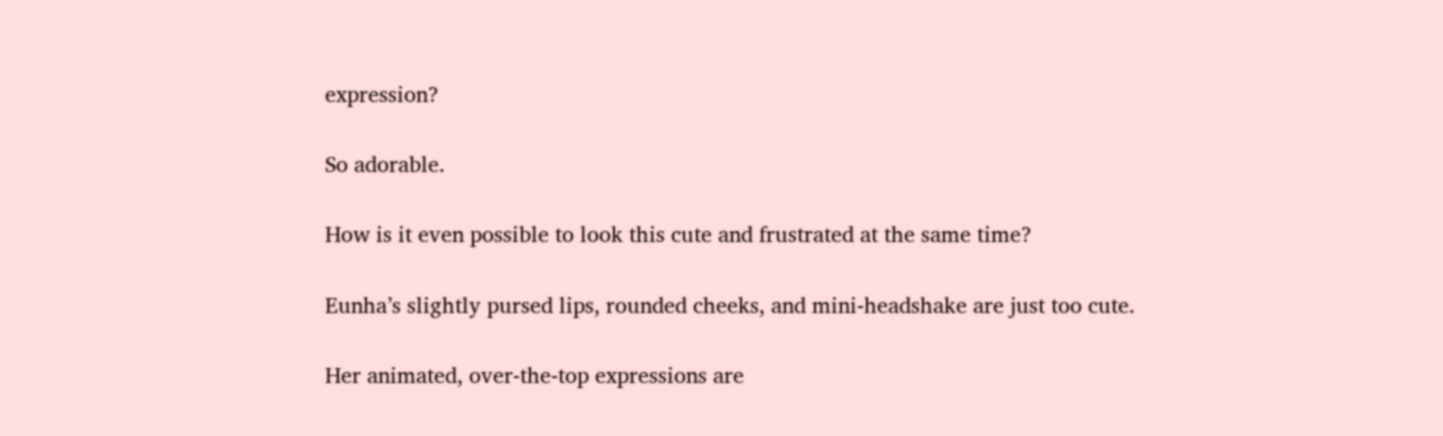expression?

So adorable.

How is it even possible to look this cute and frustrated at the same time?

Eunha’s slightly pursed lips, rounded cheeks, and mini-headshake are just too cute.

Her animated, over-the-top expressions are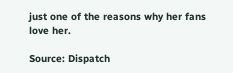just one of the reasons why her fans love her.

Source: Dispatch